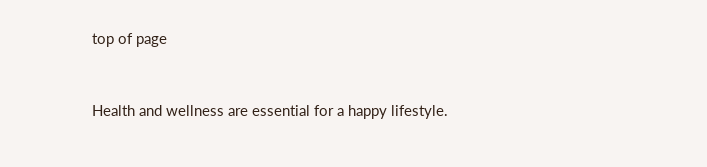top of page


Health and wellness are essential for a happy lifestyle.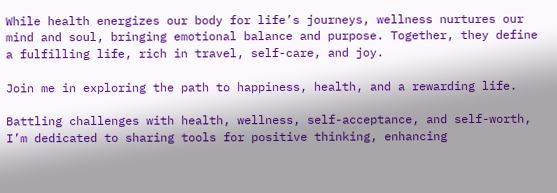While health energizes our body for life’s journeys, wellness nurtures our mind and soul, bringing emotional balance and purpose. Together, they define a fulfilling life, rich in travel, self-care, and joy.

Join me in exploring the path to happiness, health, and a rewarding life.

Battling challenges with health, wellness, self-acceptance, and self-worth, I’m dedicated to sharing tools for positive thinking, enhancing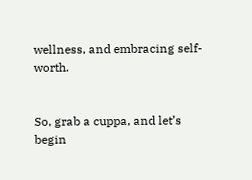wellness, and embracing self-worth.


So, grab a cuppa, and let’s begin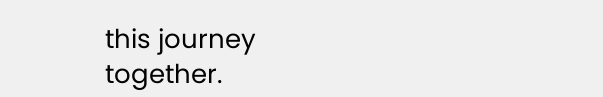this journey together.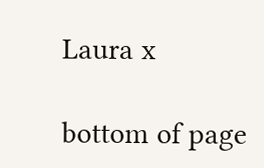Laura x

bottom of page